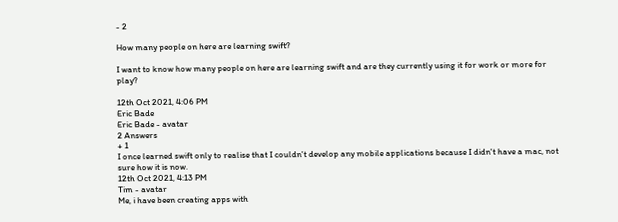- 2

How many people on here are learning swift?

I want to know how many people on here are learning swift and are they currently using it for work or more for play?

12th Oct 2021, 4:06 PM
Eric Bade
Eric Bade - avatar
2 Answers
+ 1
I once learned swift only to realise that I couldn't develop any mobile applications because I didn't have a mac, not sure how it is now.
12th Oct 2021, 4:13 PM
Tim - avatar
Me, i have been creating apps with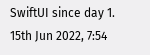SwiftUI since day 1.
15th Jun 2022, 7:54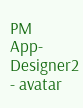PM
App-Designer2 - avatar